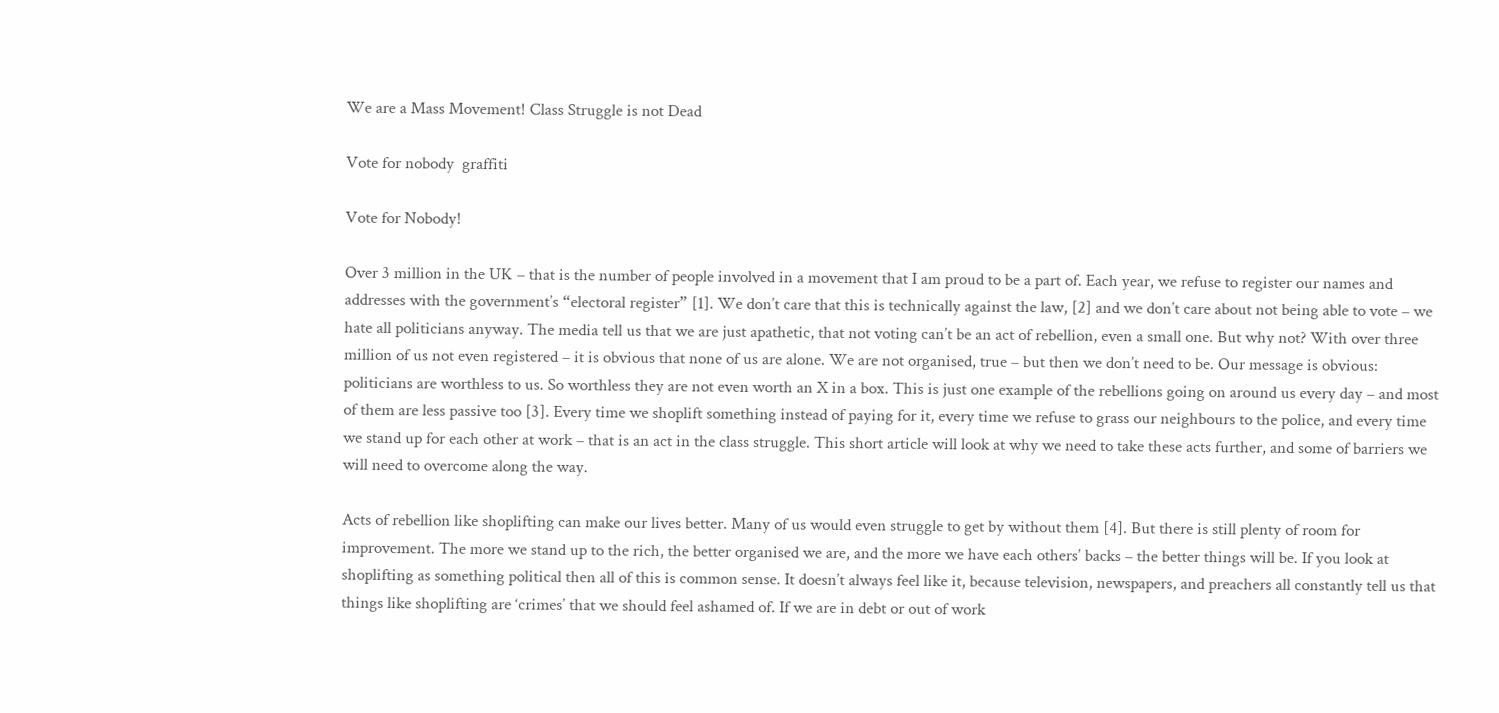We are a Mass Movement! Class Struggle is not Dead

Vote for nobody  graffiti

Vote for Nobody!

Over 3 million in the UK – that is the number of people involved in a movement that I am proud to be a part of. Each year, we refuse to register our names and addresses with the government’s “electoral register” [1]. We don’t care that this is technically against the law, [2] and we don’t care about not being able to vote – we hate all politicians anyway. The media tell us that we are just apathetic, that not voting can’t be an act of rebellion, even a small one. But why not? With over three million of us not even registered – it is obvious that none of us are alone. We are not organised, true – but then we don’t need to be. Our message is obvious: politicians are worthless to us. So worthless they are not even worth an X in a box. This is just one example of the rebellions going on around us every day – and most of them are less passive too [3]. Every time we shoplift something instead of paying for it, every time we refuse to grass our neighbours to the police, and every time we stand up for each other at work – that is an act in the class struggle. This short article will look at why we need to take these acts further, and some of barriers we will need to overcome along the way.

Acts of rebellion like shoplifting can make our lives better. Many of us would even struggle to get by without them [4]. But there is still plenty of room for improvement. The more we stand up to the rich, the better organised we are, and the more we have each others’ backs – the better things will be. If you look at shoplifting as something political then all of this is common sense. It doesn’t always feel like it, because television, newspapers, and preachers all constantly tell us that things like shoplifting are ‘crimes’ that we should feel ashamed of. If we are in debt or out of work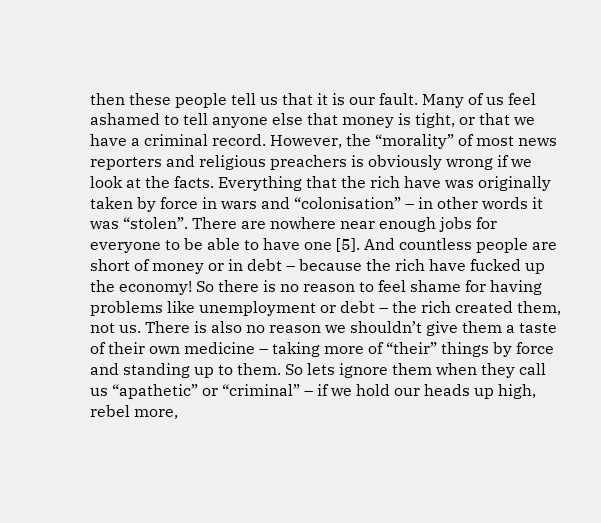then these people tell us that it is our fault. Many of us feel ashamed to tell anyone else that money is tight, or that we have a criminal record. However, the “morality” of most news reporters and religious preachers is obviously wrong if we look at the facts. Everything that the rich have was originally taken by force in wars and “colonisation” – in other words it was “stolen”. There are nowhere near enough jobs for everyone to be able to have one [5]. And countless people are short of money or in debt – because the rich have fucked up the economy! So there is no reason to feel shame for having problems like unemployment or debt – the rich created them, not us. There is also no reason we shouldn’t give them a taste of their own medicine – taking more of “their” things by force and standing up to them. So lets ignore them when they call us “apathetic” or “criminal” – if we hold our heads up high, rebel more,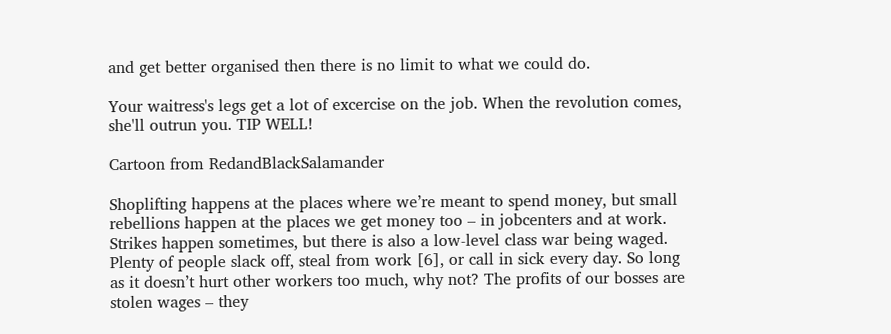and get better organised then there is no limit to what we could do.

Your waitress's legs get a lot of excercise on the job. When the revolution comes, she'll outrun you. TIP WELL!

Cartoon from RedandBlackSalamander

Shoplifting happens at the places where we’re meant to spend money, but small rebellions happen at the places we get money too – in jobcenters and at work. Strikes happen sometimes, but there is also a low-level class war being waged. Plenty of people slack off, steal from work [6], or call in sick every day. So long as it doesn’t hurt other workers too much, why not? The profits of our bosses are stolen wages – they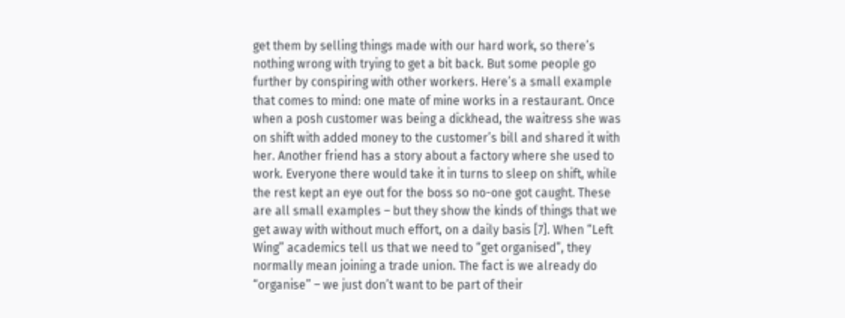get them by selling things made with our hard work, so there’s nothing wrong with trying to get a bit back. But some people go further by conspiring with other workers. Here’s a small example that comes to mind: one mate of mine works in a restaurant. Once when a posh customer was being a dickhead, the waitress she was on shift with added money to the customer’s bill and shared it with her. Another friend has a story about a factory where she used to work. Everyone there would take it in turns to sleep on shift, while the rest kept an eye out for the boss so no-one got caught. These are all small examples – but they show the kinds of things that we get away with without much effort, on a daily basis [7]. When “Left Wing” academics tell us that we need to “get organised”, they normally mean joining a trade union. The fact is we already do “organise” – we just don’t want to be part of their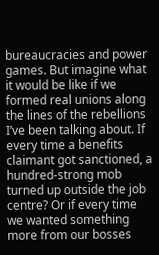bureaucracies and power games. But imagine what it would be like if we formed real unions along the lines of the rebellions I’ve been talking about. If every time a benefits claimant got sanctioned, a hundred-strong mob turned up outside the job centre? Or if every time we wanted something more from our bosses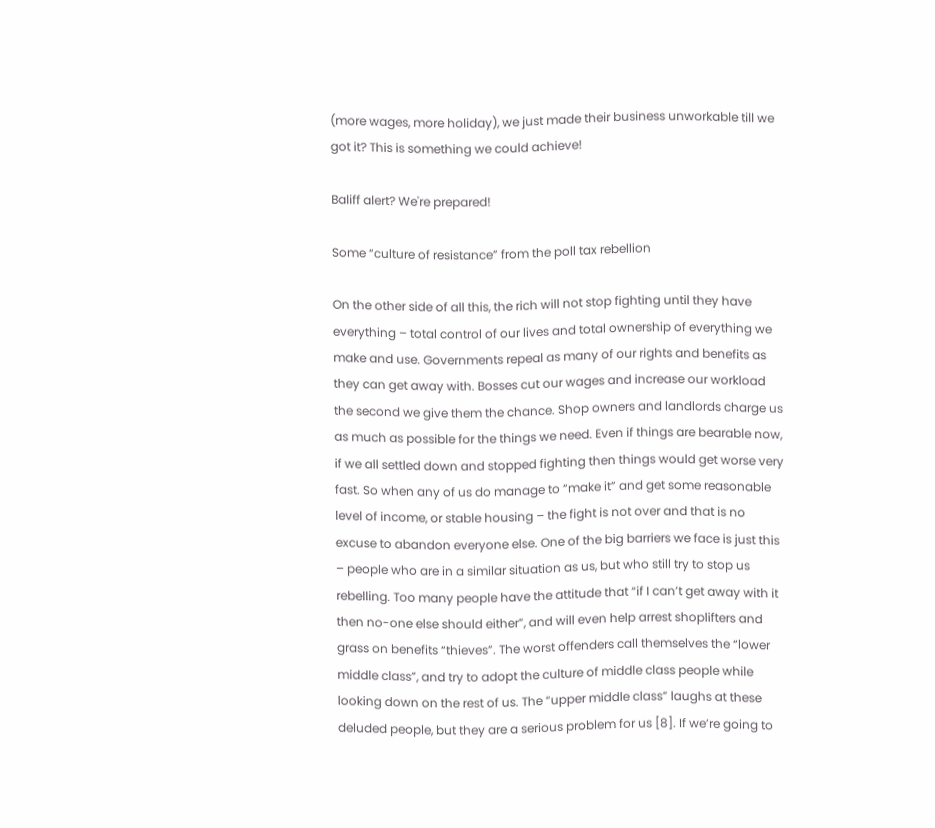(more wages, more holiday), we just made their business unworkable till we got it? This is something we could achieve!

Baliff alert? We're prepared!

Some “culture of resistance” from the poll tax rebellion

On the other side of all this, the rich will not stop fighting until they have everything – total control of our lives and total ownership of everything we make and use. Governments repeal as many of our rights and benefits as they can get away with. Bosses cut our wages and increase our workload the second we give them the chance. Shop owners and landlords charge us as much as possible for the things we need. Even if things are bearable now, if we all settled down and stopped fighting then things would get worse very fast. So when any of us do manage to “make it” and get some reasonable level of income, or stable housing – the fight is not over and that is no excuse to abandon everyone else. One of the big barriers we face is just this – people who are in a similar situation as us, but who still try to stop us rebelling. Too many people have the attitude that “if I can’t get away with it then no-one else should either”, and will even help arrest shoplifters and grass on benefits “thieves”. The worst offenders call themselves the “lower middle class”, and try to adopt the culture of middle class people while looking down on the rest of us. The “upper middle class” laughs at these deluded people, but they are a serious problem for us [8]. If we’re going to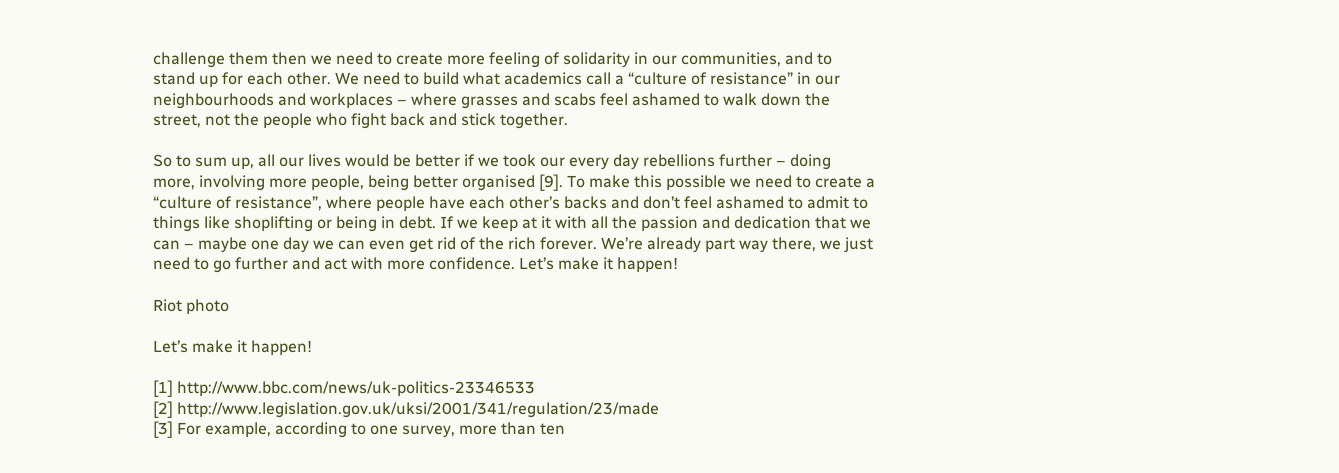challenge them then we need to create more feeling of solidarity in our communities, and to stand up for each other. We need to build what academics call a “culture of resistance” in our neighbourhoods and workplaces – where grasses and scabs feel ashamed to walk down the street, not the people who fight back and stick together.

So to sum up, all our lives would be better if we took our every day rebellions further – doing more, involving more people, being better organised [9]. To make this possible we need to create a “culture of resistance”, where people have each other’s backs and don’t feel ashamed to admit to things like shoplifting or being in debt. If we keep at it with all the passion and dedication that we can – maybe one day we can even get rid of the rich forever. We’re already part way there, we just need to go further and act with more confidence. Let’s make it happen!

Riot photo

Let’s make it happen!

[1] http://www.bbc.com/news/uk-politics-23346533
[2] http://www.legislation.gov.uk/uksi/2001/341/regulation/23/made
[3] For example, according to one survey, more than ten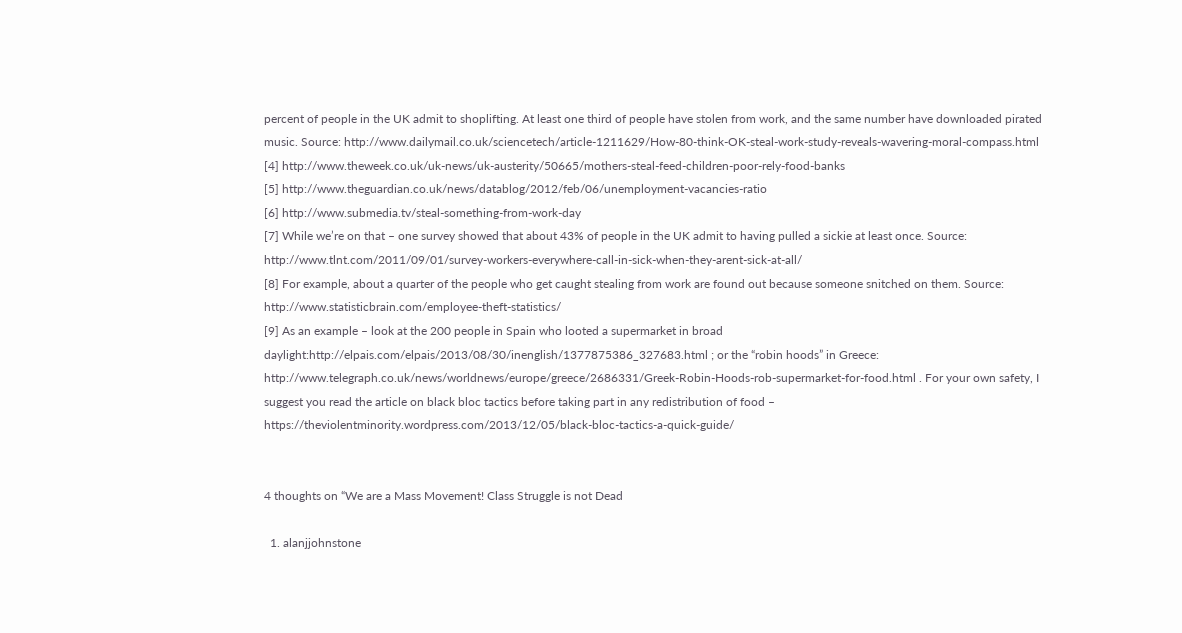percent of people in the UK admit to shoplifting. At least one third of people have stolen from work, and the same number have downloaded pirated music. Source: http://www.dailymail.co.uk/sciencetech/article-1211629/How-80-think-OK-steal-work-study-reveals-wavering-moral-compass.html
[4] http://www.theweek.co.uk/uk-news/uk-austerity/50665/mothers-steal-feed-children-poor-rely-food-banks
[5] http://www.theguardian.co.uk/news/datablog/2012/feb/06/unemployment-vacancies-ratio
[6] http://www.submedia.tv/steal-something-from-work-day
[7] While we’re on that – one survey showed that about 43% of people in the UK admit to having pulled a sickie at least once. Source: http://www.tlnt.com/2011/09/01/survey-workers-everywhere-call-in-sick-when-they-arent-sick-at-all/
[8] For example, about a quarter of the people who get caught stealing from work are found out because someone snitched on them. Source: http://www.statisticbrain.com/employee-theft-statistics/
[9] As an example – look at the 200 people in Spain who looted a supermarket in broad daylight:http://elpais.com/elpais/2013/08/30/inenglish/1377875386_327683.html ; or the “robin hoods” in Greece: http://www.telegraph.co.uk/news/worldnews/europe/greece/2686331/Greek-Robin-Hoods-rob-supermarket-for-food.html . For your own safety, I suggest you read the article on black bloc tactics before taking part in any redistribution of food – https://theviolentminority.wordpress.com/2013/12/05/black-bloc-tactics-a-quick-guide/


4 thoughts on “We are a Mass Movement! Class Struggle is not Dead

  1. alanjjohnstone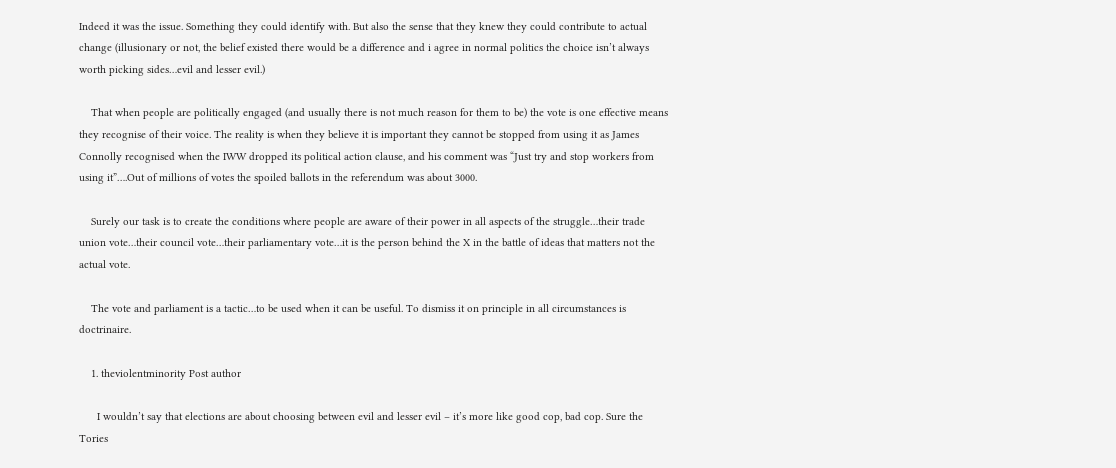Indeed it was the issue. Something they could identify with. But also the sense that they knew they could contribute to actual change (illusionary or not, the belief existed there would be a difference and i agree in normal politics the choice isn’t always worth picking sides…evil and lesser evil.)

    That when people are politically engaged (and usually there is not much reason for them to be) the vote is one effective means they recognise of their voice. The reality is when they believe it is important they cannot be stopped from using it as James Connolly recognised when the IWW dropped its political action clause, and his comment was “Just try and stop workers from using it”….Out of millions of votes the spoiled ballots in the referendum was about 3000.

    Surely our task is to create the conditions where people are aware of their power in all aspects of the struggle…their trade union vote…their council vote…their parliamentary vote…it is the person behind the X in the battle of ideas that matters not the actual vote.

    The vote and parliament is a tactic…to be used when it can be useful. To dismiss it on principle in all circumstances is doctrinaire.

    1. theviolentminority Post author

      I wouldn’t say that elections are about choosing between evil and lesser evil – it’s more like good cop, bad cop. Sure the Tories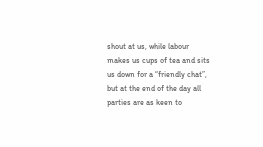shout at us, while labour makes us cups of tea and sits us down for a “friendly chat”, but at the end of the day all parties are as keen to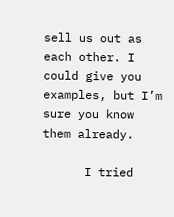sell us out as each other. I could give you examples, but I’m sure you know them already.

      I tried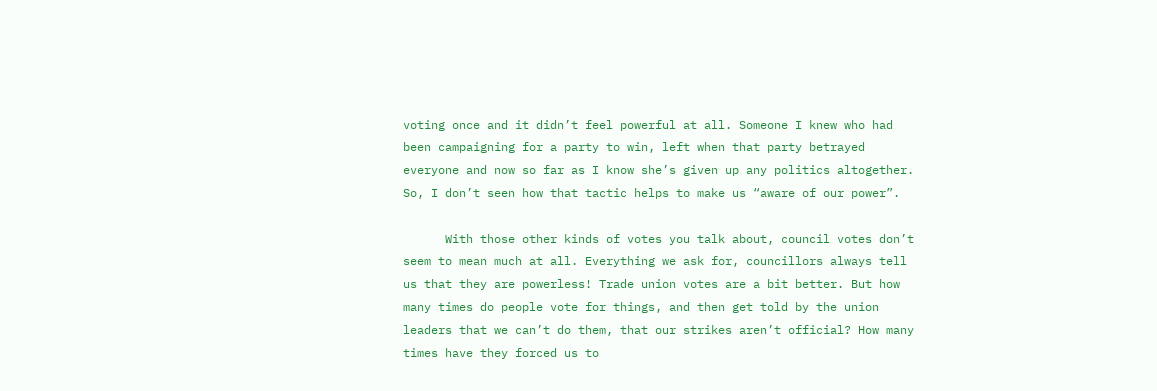voting once and it didn’t feel powerful at all. Someone I knew who had been campaigning for a party to win, left when that party betrayed everyone and now so far as I know she’s given up any politics altogether. So, I don’t seen how that tactic helps to make us “aware of our power”.

      With those other kinds of votes you talk about, council votes don’t seem to mean much at all. Everything we ask for, councillors always tell us that they are powerless! Trade union votes are a bit better. But how many times do people vote for things, and then get told by the union leaders that we can’t do them, that our strikes aren’t official? How many times have they forced us to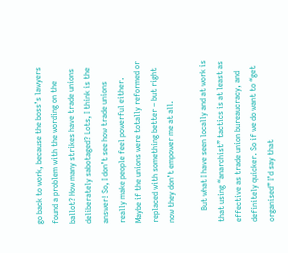go back to work, because the boss’s lawyers found a problem with the wording on the ballot? How many strikes have trade unions deliberately sabotaged? Lots, I think is the answer! So, I don’t see how trade unions really make people feel powerful either. Maybe if the unions were totally reformed or replaced with something better – but right now they don’t empower me at all.

      But what I have seen locally and at work is that using “anarchist” tactics is at least as effective as trade union bureaucracy, and definitely quicker. So if we do want to “get organised” I’d say that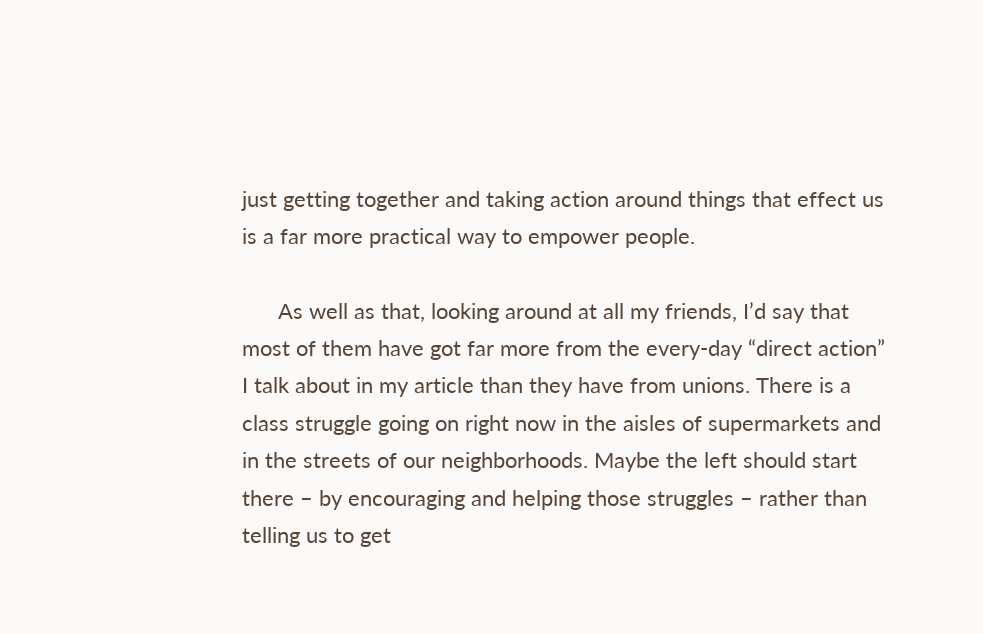just getting together and taking action around things that effect us is a far more practical way to empower people.

      As well as that, looking around at all my friends, I’d say that most of them have got far more from the every-day “direct action” I talk about in my article than they have from unions. There is a class struggle going on right now in the aisles of supermarkets and in the streets of our neighborhoods. Maybe the left should start there – by encouraging and helping those struggles – rather than telling us to get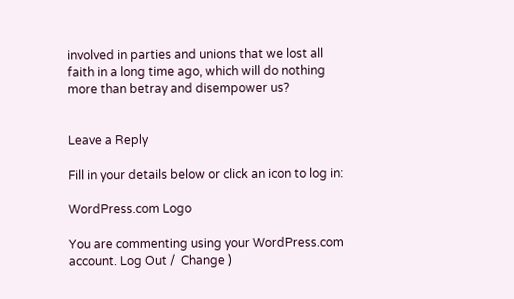involved in parties and unions that we lost all faith in a long time ago, which will do nothing more than betray and disempower us?


Leave a Reply

Fill in your details below or click an icon to log in:

WordPress.com Logo

You are commenting using your WordPress.com account. Log Out /  Change )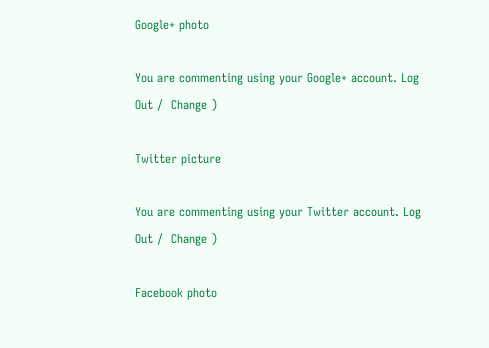Google+ photo

You are commenting using your Google+ account. Log Out /  Change )

Twitter picture

You are commenting using your Twitter account. Log Out /  Change )

Facebook photo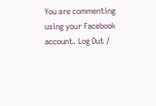You are commenting using your Facebook account. Log Out /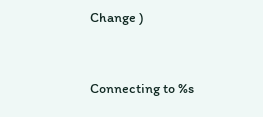Change )


Connecting to %s